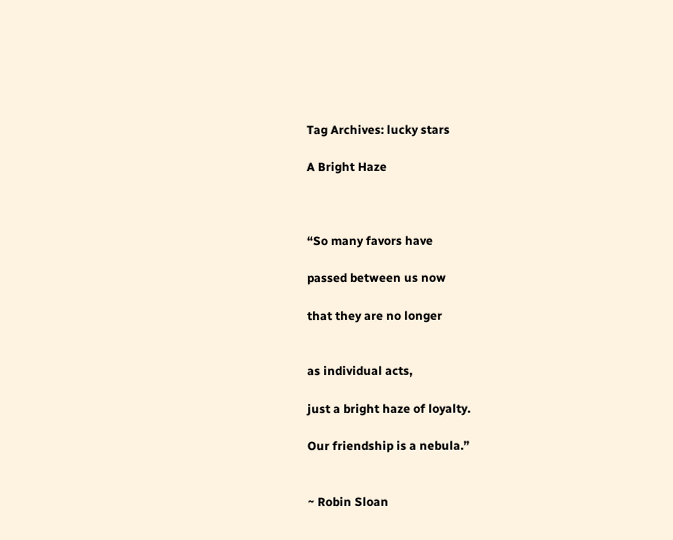Tag Archives: lucky stars

A Bright Haze



“So many favors have

passed between us now

that they are no longer


as individual acts,

just a bright haze of loyalty.

Our friendship is a nebula.”


~ Robin Sloan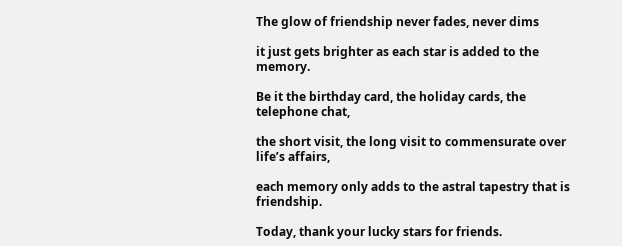The glow of friendship never fades, never dims

it just gets brighter as each star is added to the memory.

Be it the birthday card, the holiday cards, the telephone chat,

the short visit, the long visit to commensurate over life’s affairs,

each memory only adds to the astral tapestry that is friendship.

Today, thank your lucky stars for friends.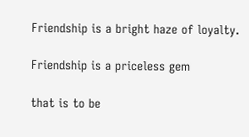Friendship is a bright haze of loyalty.

Friendship is a priceless gem

that is to be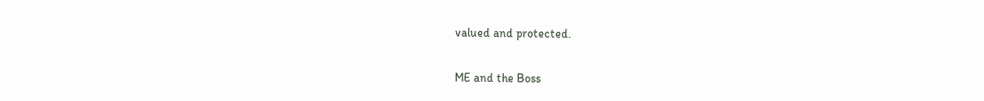valued and protected.


ME and the Boss